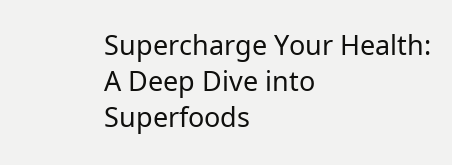Supercharge Your Health: A Deep Dive into Superfoods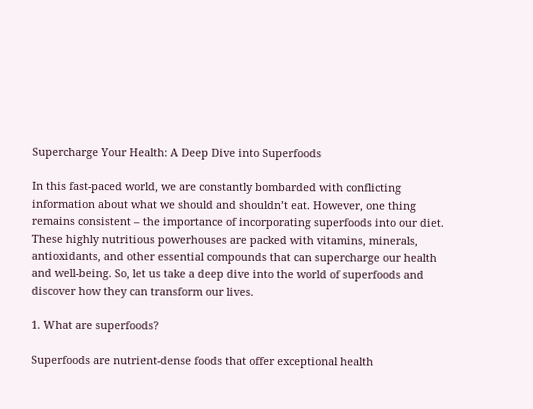Supercharge Your Health: A Deep Dive into Superfoods

In this fast-paced world, we are constantly bombarded with conflicting information about what we should and shouldn’t eat. However, one thing remains consistent – the importance of incorporating superfoods into our diet. These highly nutritious powerhouses are packed with vitamins, minerals, antioxidants, and other essential compounds that can supercharge our health and well-being. So, let us take a deep dive into the world of superfoods and discover how they can transform our lives.

1. What are superfoods?

Superfoods are nutrient-dense foods that offer exceptional health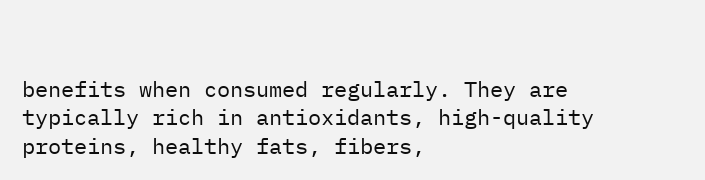benefits when consumed regularly. They are typically rich in antioxidants, high-quality proteins, healthy fats, fibers,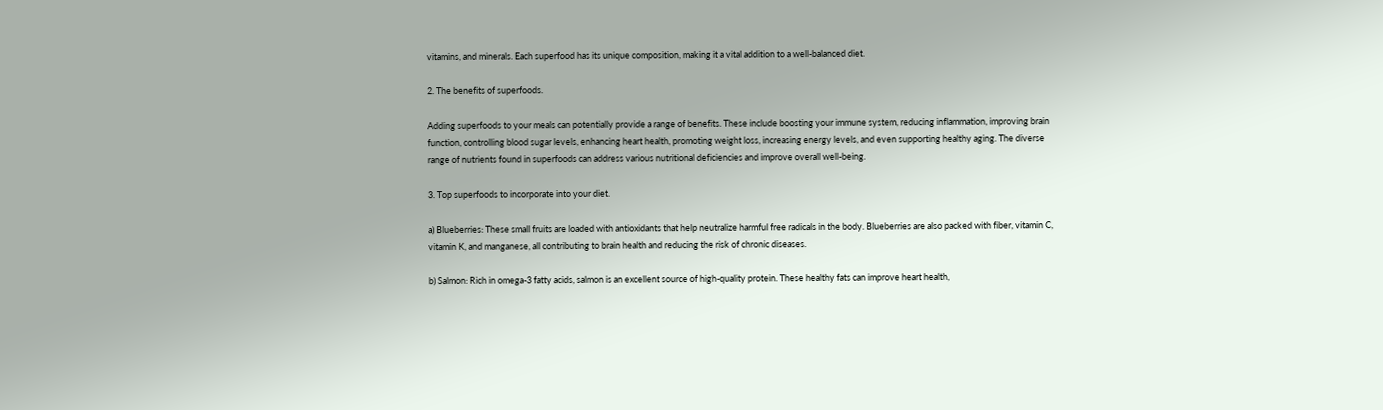vitamins, and minerals. Each superfood has its unique composition, making it a vital addition to a well-balanced diet.

2. The benefits of superfoods.

Adding superfoods to your meals can potentially provide a range of benefits. These include boosting your immune system, reducing inflammation, improving brain function, controlling blood sugar levels, enhancing heart health, promoting weight loss, increasing energy levels, and even supporting healthy aging. The diverse range of nutrients found in superfoods can address various nutritional deficiencies and improve overall well-being.

3. Top superfoods to incorporate into your diet.

a) Blueberries: These small fruits are loaded with antioxidants that help neutralize harmful free radicals in the body. Blueberries are also packed with fiber, vitamin C, vitamin K, and manganese, all contributing to brain health and reducing the risk of chronic diseases.

b) Salmon: Rich in omega-3 fatty acids, salmon is an excellent source of high-quality protein. These healthy fats can improve heart health,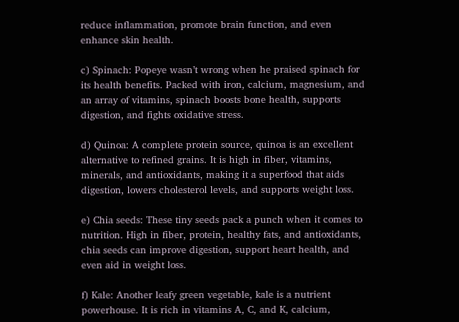reduce inflammation, promote brain function, and even enhance skin health.

c) Spinach: Popeye wasn’t wrong when he praised spinach for its health benefits. Packed with iron, calcium, magnesium, and an array of vitamins, spinach boosts bone health, supports digestion, and fights oxidative stress.

d) Quinoa: A complete protein source, quinoa is an excellent alternative to refined grains. It is high in fiber, vitamins, minerals, and antioxidants, making it a superfood that aids digestion, lowers cholesterol levels, and supports weight loss.

e) Chia seeds: These tiny seeds pack a punch when it comes to nutrition. High in fiber, protein, healthy fats, and antioxidants, chia seeds can improve digestion, support heart health, and even aid in weight loss.

f) Kale: Another leafy green vegetable, kale is a nutrient powerhouse. It is rich in vitamins A, C, and K, calcium,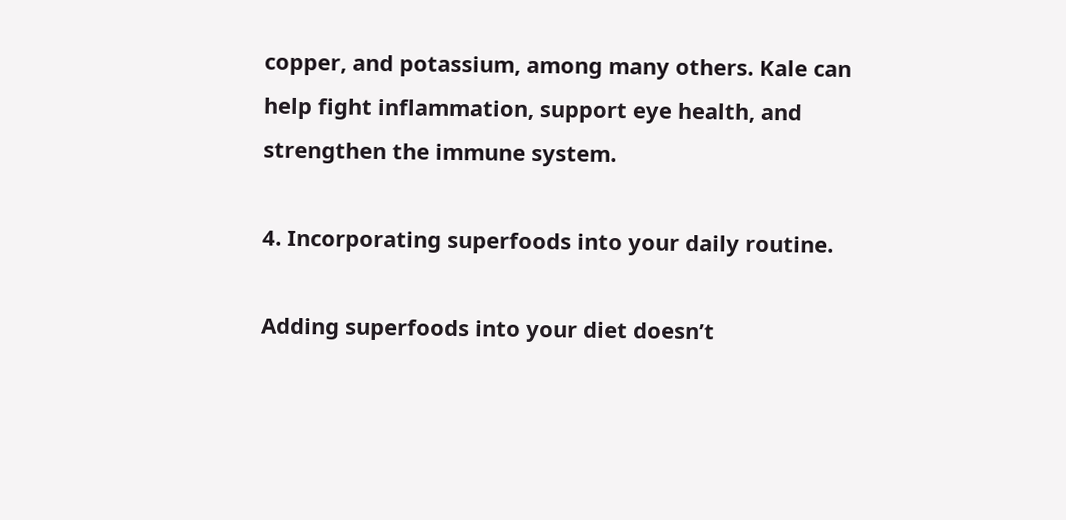copper, and potassium, among many others. Kale can help fight inflammation, support eye health, and strengthen the immune system.

4. Incorporating superfoods into your daily routine.

Adding superfoods into your diet doesn’t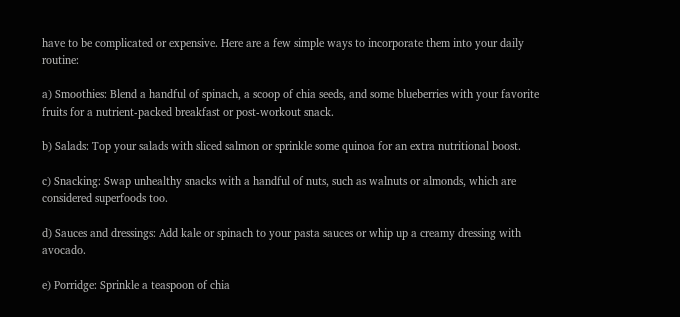have to be complicated or expensive. Here are a few simple ways to incorporate them into your daily routine:

a) Smoothies: Blend a handful of spinach, a scoop of chia seeds, and some blueberries with your favorite fruits for a nutrient-packed breakfast or post-workout snack.

b) Salads: Top your salads with sliced salmon or sprinkle some quinoa for an extra nutritional boost.

c) Snacking: Swap unhealthy snacks with a handful of nuts, such as walnuts or almonds, which are considered superfoods too.

d) Sauces and dressings: Add kale or spinach to your pasta sauces or whip up a creamy dressing with avocado.

e) Porridge: Sprinkle a teaspoon of chia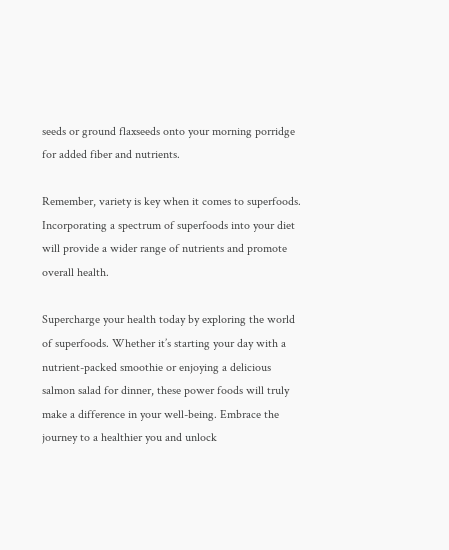seeds or ground flaxseeds onto your morning porridge for added fiber and nutrients.

Remember, variety is key when it comes to superfoods. Incorporating a spectrum of superfoods into your diet will provide a wider range of nutrients and promote overall health.

Supercharge your health today by exploring the world of superfoods. Whether it’s starting your day with a nutrient-packed smoothie or enjoying a delicious salmon salad for dinner, these power foods will truly make a difference in your well-being. Embrace the journey to a healthier you and unlock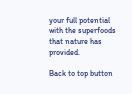your full potential with the superfoods that nature has provided.

Back to top button